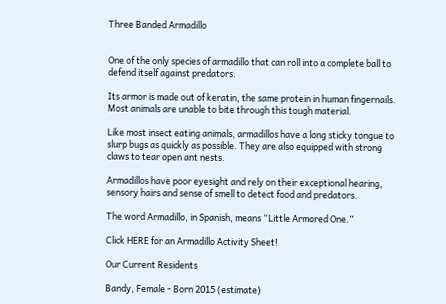Three Banded Armadillo


One of the only species of armadillo that can roll into a complete ball to defend itself against predators.

Its armor is made out of keratin, the same protein in human fingernails. Most animals are unable to bite through this tough material.

Like most insect eating animals, armadillos have a long sticky tongue to slurp bugs as quickly as possible. They are also equipped with strong claws to tear open ant nests.

Armadillos have poor eyesight and rely on their exceptional hearing, sensory hairs and sense of smell to detect food and predators.

The word Armadillo, in Spanish, means “Little Armored One.”

Click HERE for an Armadillo Activity Sheet!

Our Current Residents

Bandy, Female - Born 2015 (estimate)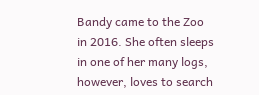Bandy came to the Zoo in 2016. She often sleeps in one of her many logs, however, loves to search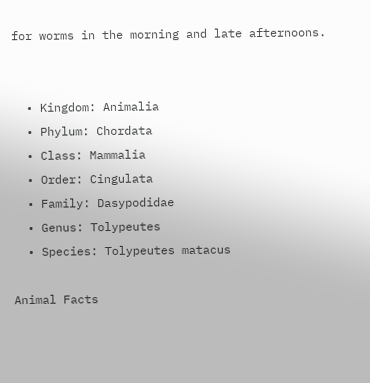for worms in the morning and late afternoons.


  • Kingdom: Animalia
  • Phylum: Chordata
  • Class: Mammalia
  • Order: Cingulata
  • Family: Dasypodidae
  • Genus: Tolypeutes
  • Species: Tolypeutes matacus

Animal Facts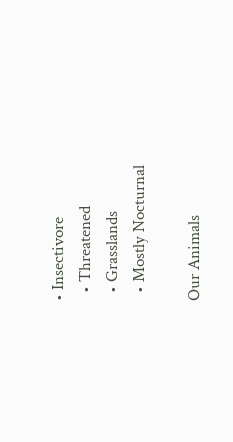• Insectivore
  • Threatened
  • Grasslands
  • Mostly Nocturnal

Our Animals